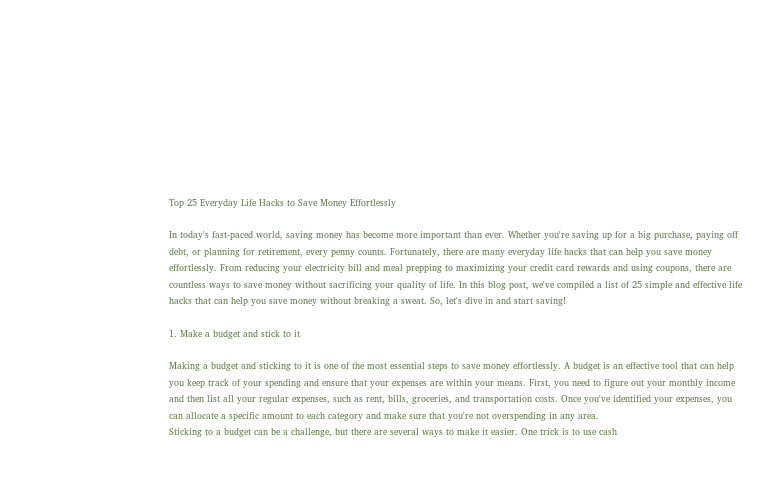Top 25 Everyday Life Hacks to Save Money Effortlessly

In today's fast-paced world, saving money has become more important than ever. Whether you're saving up for a big purchase, paying off debt, or planning for retirement, every penny counts. Fortunately, there are many everyday life hacks that can help you save money effortlessly. From reducing your electricity bill and meal prepping to maximizing your credit card rewards and using coupons, there are countless ways to save money without sacrificing your quality of life. In this blog post, we've compiled a list of 25 simple and effective life hacks that can help you save money without breaking a sweat. So, let's dive in and start saving!

1. Make a budget and stick to it

Making a budget and sticking to it is one of the most essential steps to save money effortlessly. A budget is an effective tool that can help you keep track of your spending and ensure that your expenses are within your means. First, you need to figure out your monthly income and then list all your regular expenses, such as rent, bills, groceries, and transportation costs. Once you've identified your expenses, you can allocate a specific amount to each category and make sure that you're not overspending in any area.
Sticking to a budget can be a challenge, but there are several ways to make it easier. One trick is to use cash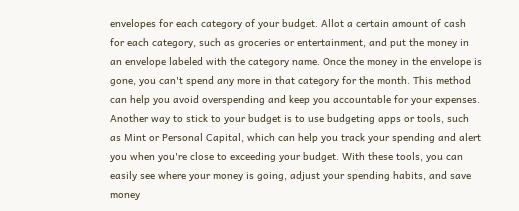envelopes for each category of your budget. Allot a certain amount of cash for each category, such as groceries or entertainment, and put the money in an envelope labeled with the category name. Once the money in the envelope is gone, you can't spend any more in that category for the month. This method can help you avoid overspending and keep you accountable for your expenses.
Another way to stick to your budget is to use budgeting apps or tools, such as Mint or Personal Capital, which can help you track your spending and alert you when you're close to exceeding your budget. With these tools, you can easily see where your money is going, adjust your spending habits, and save money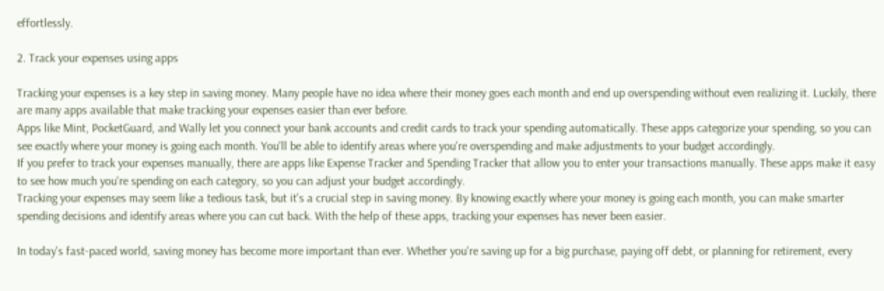effortlessly.

2. Track your expenses using apps

Tracking your expenses is a key step in saving money. Many people have no idea where their money goes each month and end up overspending without even realizing it. Luckily, there are many apps available that make tracking your expenses easier than ever before.
Apps like Mint, PocketGuard, and Wally let you connect your bank accounts and credit cards to track your spending automatically. These apps categorize your spending, so you can see exactly where your money is going each month. You'll be able to identify areas where you're overspending and make adjustments to your budget accordingly.
If you prefer to track your expenses manually, there are apps like Expense Tracker and Spending Tracker that allow you to enter your transactions manually. These apps make it easy to see how much you're spending on each category, so you can adjust your budget accordingly.
Tracking your expenses may seem like a tedious task, but it's a crucial step in saving money. By knowing exactly where your money is going each month, you can make smarter spending decisions and identify areas where you can cut back. With the help of these apps, tracking your expenses has never been easier.

In today's fast-paced world, saving money has become more important than ever. Whether you're saving up for a big purchase, paying off debt, or planning for retirement, every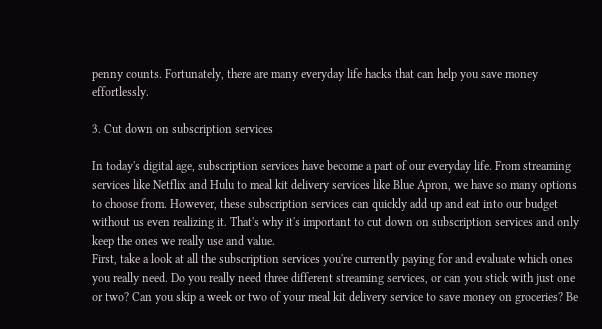penny counts. Fortunately, there are many everyday life hacks that can help you save money effortlessly.

3. Cut down on subscription services

In today's digital age, subscription services have become a part of our everyday life. From streaming services like Netflix and Hulu to meal kit delivery services like Blue Apron, we have so many options to choose from. However, these subscription services can quickly add up and eat into our budget without us even realizing it. That's why it's important to cut down on subscription services and only keep the ones we really use and value.
First, take a look at all the subscription services you're currently paying for and evaluate which ones you really need. Do you really need three different streaming services, or can you stick with just one or two? Can you skip a week or two of your meal kit delivery service to save money on groceries? Be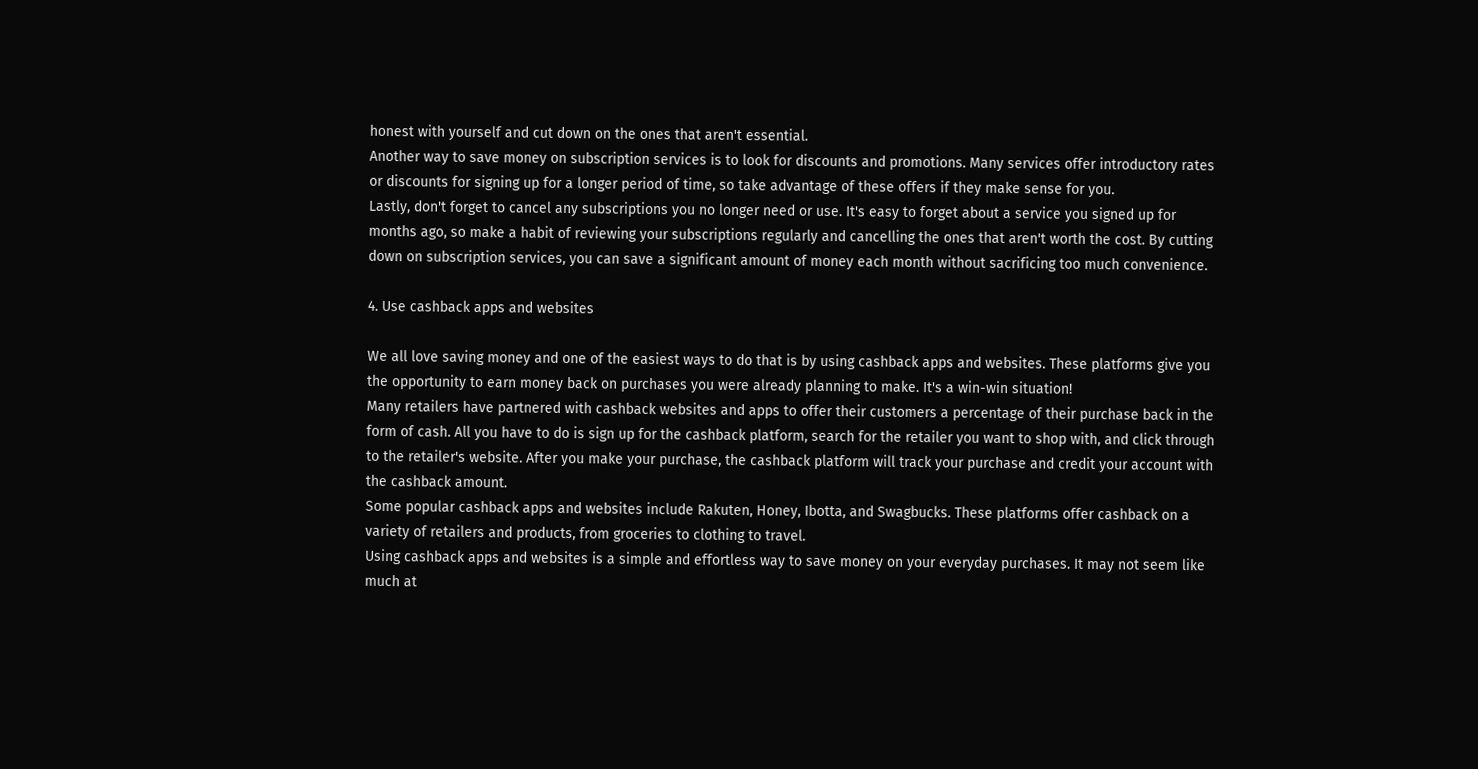honest with yourself and cut down on the ones that aren't essential.
Another way to save money on subscription services is to look for discounts and promotions. Many services offer introductory rates or discounts for signing up for a longer period of time, so take advantage of these offers if they make sense for you.
Lastly, don't forget to cancel any subscriptions you no longer need or use. It's easy to forget about a service you signed up for months ago, so make a habit of reviewing your subscriptions regularly and cancelling the ones that aren't worth the cost. By cutting down on subscription services, you can save a significant amount of money each month without sacrificing too much convenience.

4. Use cashback apps and websites

We all love saving money and one of the easiest ways to do that is by using cashback apps and websites. These platforms give you the opportunity to earn money back on purchases you were already planning to make. It's a win-win situation!
Many retailers have partnered with cashback websites and apps to offer their customers a percentage of their purchase back in the form of cash. All you have to do is sign up for the cashback platform, search for the retailer you want to shop with, and click through to the retailer's website. After you make your purchase, the cashback platform will track your purchase and credit your account with the cashback amount.
Some popular cashback apps and websites include Rakuten, Honey, Ibotta, and Swagbucks. These platforms offer cashback on a variety of retailers and products, from groceries to clothing to travel.
Using cashback apps and websites is a simple and effortless way to save money on your everyday purchases. It may not seem like much at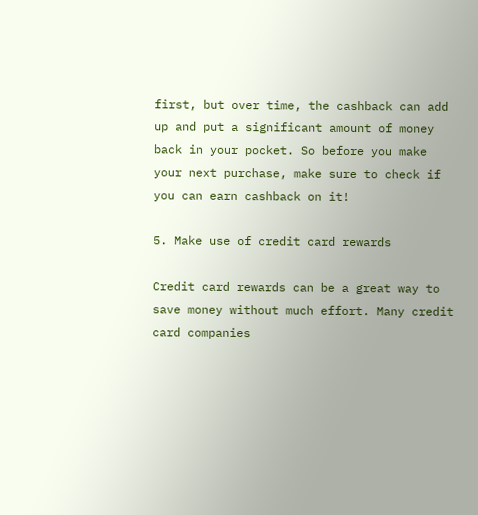first, but over time, the cashback can add up and put a significant amount of money back in your pocket. So before you make your next purchase, make sure to check if you can earn cashback on it!

5. Make use of credit card rewards

Credit card rewards can be a great way to save money without much effort. Many credit card companies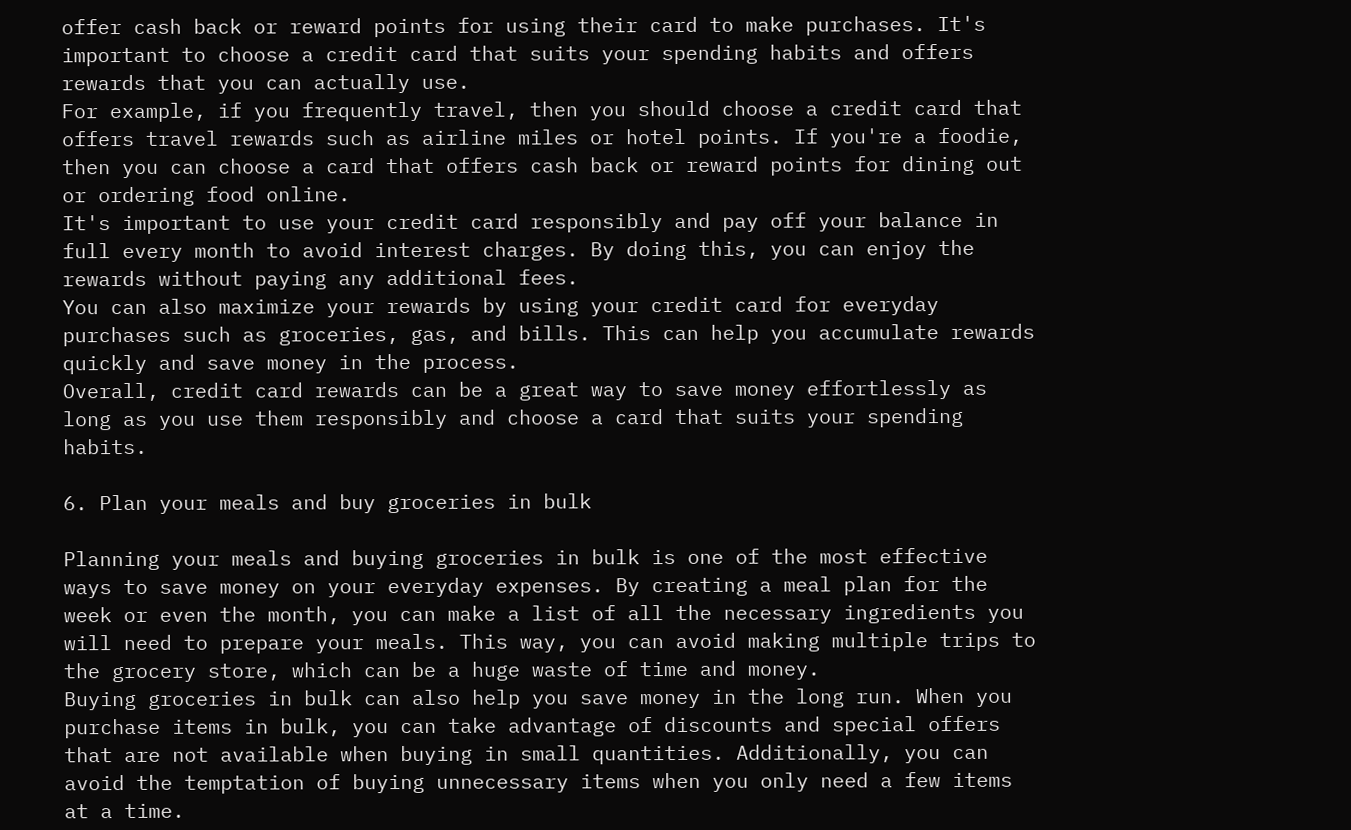offer cash back or reward points for using their card to make purchases. It's important to choose a credit card that suits your spending habits and offers rewards that you can actually use.
For example, if you frequently travel, then you should choose a credit card that offers travel rewards such as airline miles or hotel points. If you're a foodie, then you can choose a card that offers cash back or reward points for dining out or ordering food online.
It's important to use your credit card responsibly and pay off your balance in full every month to avoid interest charges. By doing this, you can enjoy the rewards without paying any additional fees.
You can also maximize your rewards by using your credit card for everyday purchases such as groceries, gas, and bills. This can help you accumulate rewards quickly and save money in the process.
Overall, credit card rewards can be a great way to save money effortlessly as long as you use them responsibly and choose a card that suits your spending habits.

6. Plan your meals and buy groceries in bulk

Planning your meals and buying groceries in bulk is one of the most effective ways to save money on your everyday expenses. By creating a meal plan for the week or even the month, you can make a list of all the necessary ingredients you will need to prepare your meals. This way, you can avoid making multiple trips to the grocery store, which can be a huge waste of time and money.
Buying groceries in bulk can also help you save money in the long run. When you purchase items in bulk, you can take advantage of discounts and special offers that are not available when buying in small quantities. Additionally, you can avoid the temptation of buying unnecessary items when you only need a few items at a time.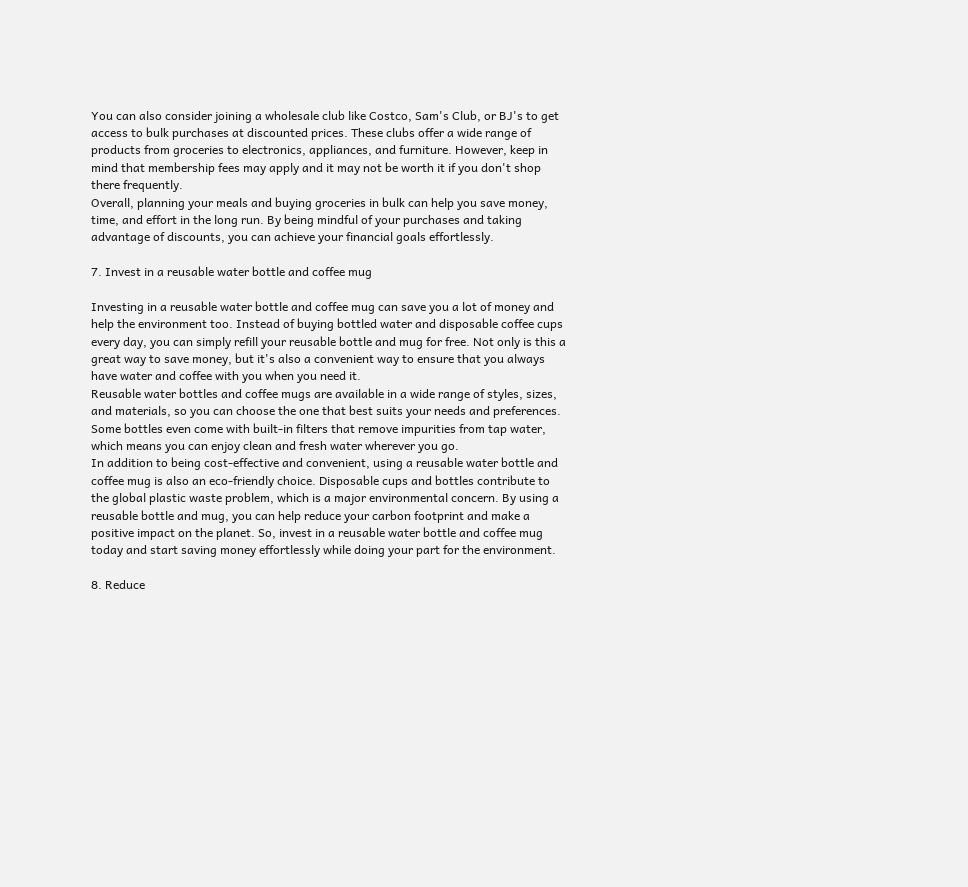You can also consider joining a wholesale club like Costco, Sam's Club, or BJ's to get access to bulk purchases at discounted prices. These clubs offer a wide range of products from groceries to electronics, appliances, and furniture. However, keep in mind that membership fees may apply and it may not be worth it if you don't shop there frequently.
Overall, planning your meals and buying groceries in bulk can help you save money, time, and effort in the long run. By being mindful of your purchases and taking advantage of discounts, you can achieve your financial goals effortlessly.

7. Invest in a reusable water bottle and coffee mug

Investing in a reusable water bottle and coffee mug can save you a lot of money and help the environment too. Instead of buying bottled water and disposable coffee cups every day, you can simply refill your reusable bottle and mug for free. Not only is this a great way to save money, but it's also a convenient way to ensure that you always have water and coffee with you when you need it.
Reusable water bottles and coffee mugs are available in a wide range of styles, sizes, and materials, so you can choose the one that best suits your needs and preferences. Some bottles even come with built-in filters that remove impurities from tap water, which means you can enjoy clean and fresh water wherever you go.
In addition to being cost-effective and convenient, using a reusable water bottle and coffee mug is also an eco-friendly choice. Disposable cups and bottles contribute to the global plastic waste problem, which is a major environmental concern. By using a reusable bottle and mug, you can help reduce your carbon footprint and make a positive impact on the planet. So, invest in a reusable water bottle and coffee mug today and start saving money effortlessly while doing your part for the environment.

8. Reduce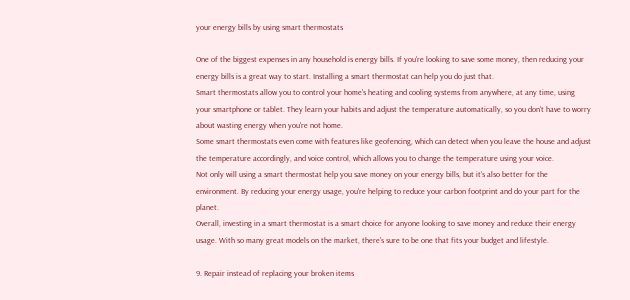your energy bills by using smart thermostats

One of the biggest expenses in any household is energy bills. If you're looking to save some money, then reducing your energy bills is a great way to start. Installing a smart thermostat can help you do just that.
Smart thermostats allow you to control your home's heating and cooling systems from anywhere, at any time, using your smartphone or tablet. They learn your habits and adjust the temperature automatically, so you don't have to worry about wasting energy when you're not home.
Some smart thermostats even come with features like geofencing, which can detect when you leave the house and adjust the temperature accordingly, and voice control, which allows you to change the temperature using your voice.
Not only will using a smart thermostat help you save money on your energy bills, but it's also better for the environment. By reducing your energy usage, you're helping to reduce your carbon footprint and do your part for the planet.
Overall, investing in a smart thermostat is a smart choice for anyone looking to save money and reduce their energy usage. With so many great models on the market, there's sure to be one that fits your budget and lifestyle.

9. Repair instead of replacing your broken items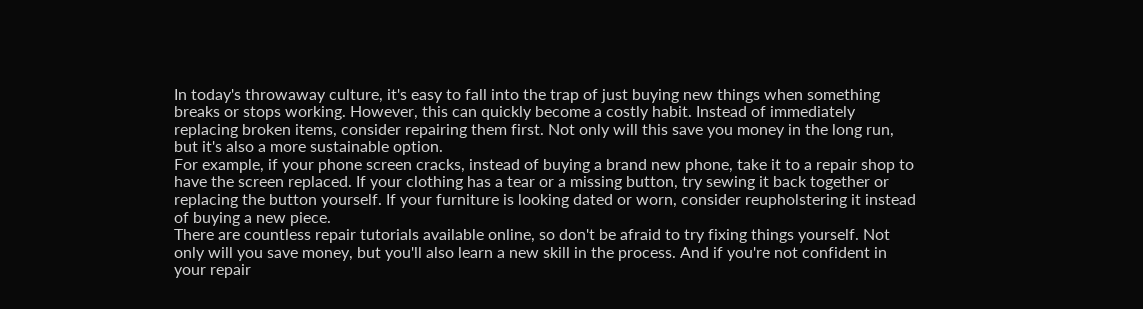In today's throwaway culture, it's easy to fall into the trap of just buying new things when something breaks or stops working. However, this can quickly become a costly habit. Instead of immediately replacing broken items, consider repairing them first. Not only will this save you money in the long run, but it's also a more sustainable option.
For example, if your phone screen cracks, instead of buying a brand new phone, take it to a repair shop to have the screen replaced. If your clothing has a tear or a missing button, try sewing it back together or replacing the button yourself. If your furniture is looking dated or worn, consider reupholstering it instead of buying a new piece.
There are countless repair tutorials available online, so don't be afraid to try fixing things yourself. Not only will you save money, but you'll also learn a new skill in the process. And if you're not confident in your repair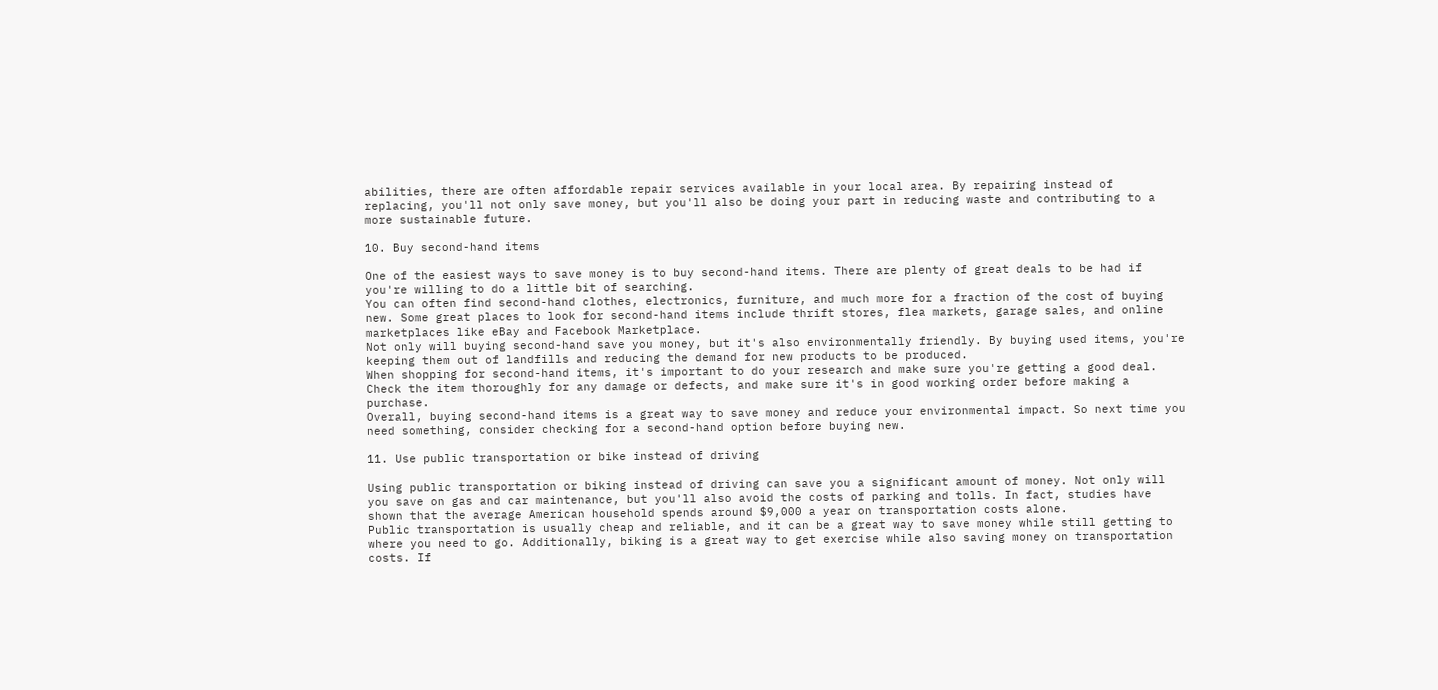abilities, there are often affordable repair services available in your local area. By repairing instead of replacing, you'll not only save money, but you'll also be doing your part in reducing waste and contributing to a more sustainable future.

10. Buy second-hand items

One of the easiest ways to save money is to buy second-hand items. There are plenty of great deals to be had if you're willing to do a little bit of searching.
You can often find second-hand clothes, electronics, furniture, and much more for a fraction of the cost of buying new. Some great places to look for second-hand items include thrift stores, flea markets, garage sales, and online marketplaces like eBay and Facebook Marketplace.
Not only will buying second-hand save you money, but it's also environmentally friendly. By buying used items, you're keeping them out of landfills and reducing the demand for new products to be produced.
When shopping for second-hand items, it's important to do your research and make sure you're getting a good deal. Check the item thoroughly for any damage or defects, and make sure it's in good working order before making a purchase.
Overall, buying second-hand items is a great way to save money and reduce your environmental impact. So next time you need something, consider checking for a second-hand option before buying new.

11. Use public transportation or bike instead of driving

Using public transportation or biking instead of driving can save you a significant amount of money. Not only will you save on gas and car maintenance, but you'll also avoid the costs of parking and tolls. In fact, studies have shown that the average American household spends around $9,000 a year on transportation costs alone.
Public transportation is usually cheap and reliable, and it can be a great way to save money while still getting to where you need to go. Additionally, biking is a great way to get exercise while also saving money on transportation costs. If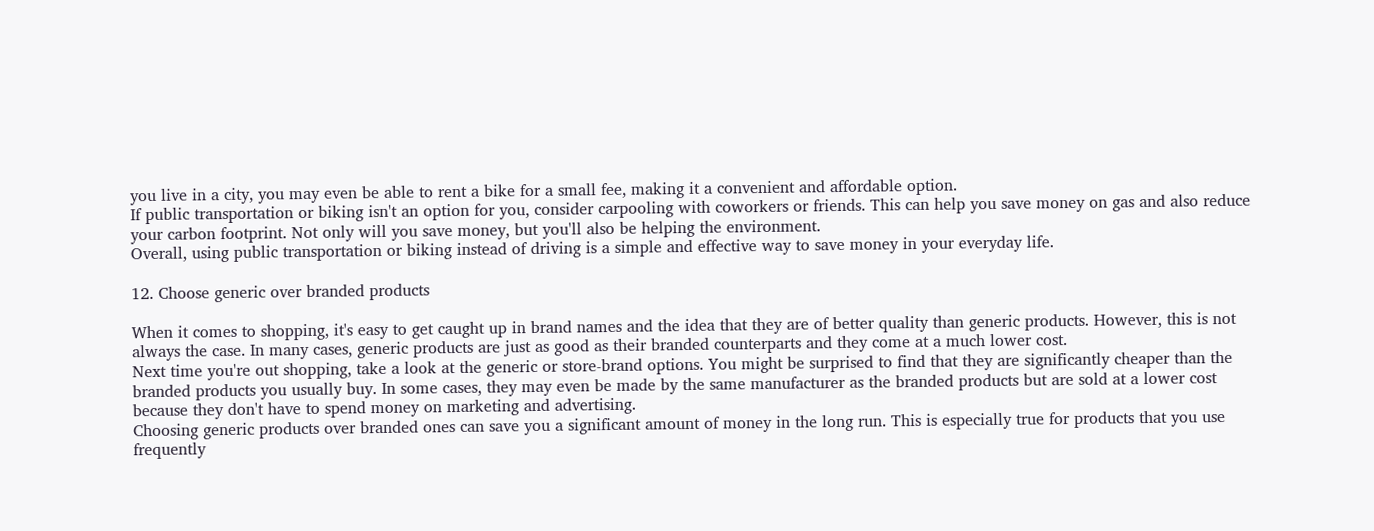you live in a city, you may even be able to rent a bike for a small fee, making it a convenient and affordable option.
If public transportation or biking isn't an option for you, consider carpooling with coworkers or friends. This can help you save money on gas and also reduce your carbon footprint. Not only will you save money, but you'll also be helping the environment.
Overall, using public transportation or biking instead of driving is a simple and effective way to save money in your everyday life.

12. Choose generic over branded products

When it comes to shopping, it's easy to get caught up in brand names and the idea that they are of better quality than generic products. However, this is not always the case. In many cases, generic products are just as good as their branded counterparts and they come at a much lower cost.
Next time you're out shopping, take a look at the generic or store-brand options. You might be surprised to find that they are significantly cheaper than the branded products you usually buy. In some cases, they may even be made by the same manufacturer as the branded products but are sold at a lower cost because they don't have to spend money on marketing and advertising.
Choosing generic products over branded ones can save you a significant amount of money in the long run. This is especially true for products that you use frequently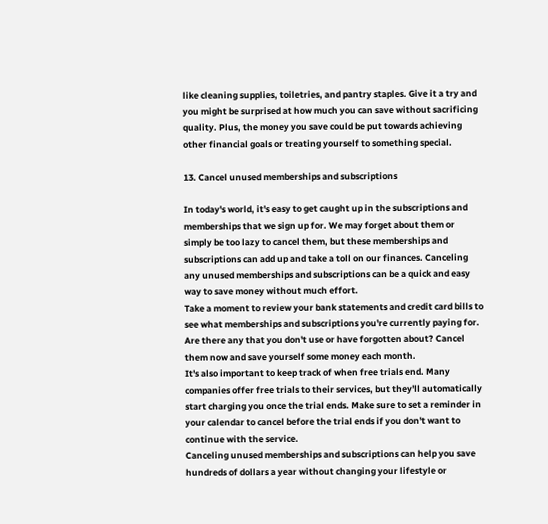like cleaning supplies, toiletries, and pantry staples. Give it a try and you might be surprised at how much you can save without sacrificing quality. Plus, the money you save could be put towards achieving other financial goals or treating yourself to something special.

13. Cancel unused memberships and subscriptions

In today's world, it's easy to get caught up in the subscriptions and memberships that we sign up for. We may forget about them or simply be too lazy to cancel them, but these memberships and subscriptions can add up and take a toll on our finances. Canceling any unused memberships and subscriptions can be a quick and easy way to save money without much effort.
Take a moment to review your bank statements and credit card bills to see what memberships and subscriptions you're currently paying for. Are there any that you don't use or have forgotten about? Cancel them now and save yourself some money each month.
It's also important to keep track of when free trials end. Many companies offer free trials to their services, but they'll automatically start charging you once the trial ends. Make sure to set a reminder in your calendar to cancel before the trial ends if you don't want to continue with the service.
Canceling unused memberships and subscriptions can help you save hundreds of dollars a year without changing your lifestyle or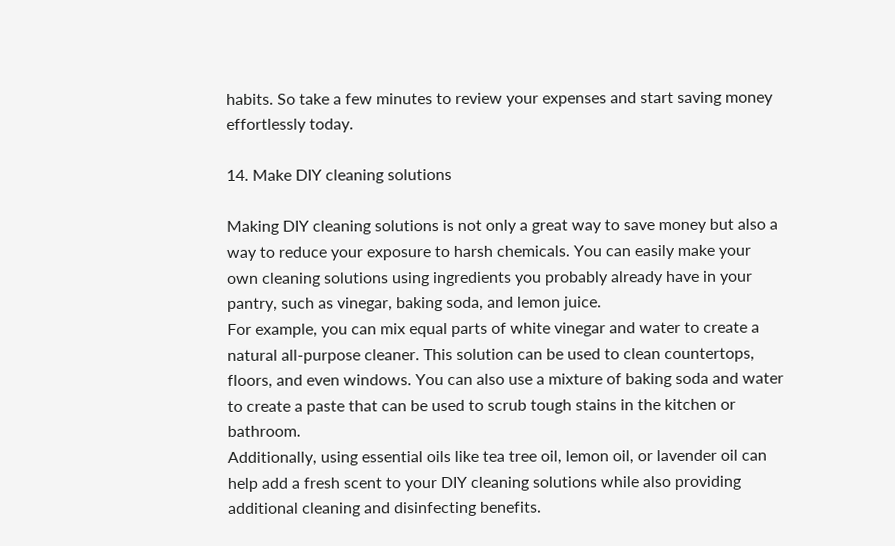habits. So take a few minutes to review your expenses and start saving money effortlessly today.

14. Make DIY cleaning solutions

Making DIY cleaning solutions is not only a great way to save money but also a way to reduce your exposure to harsh chemicals. You can easily make your own cleaning solutions using ingredients you probably already have in your pantry, such as vinegar, baking soda, and lemon juice.
For example, you can mix equal parts of white vinegar and water to create a natural all-purpose cleaner. This solution can be used to clean countertops, floors, and even windows. You can also use a mixture of baking soda and water to create a paste that can be used to scrub tough stains in the kitchen or bathroom.
Additionally, using essential oils like tea tree oil, lemon oil, or lavender oil can help add a fresh scent to your DIY cleaning solutions while also providing additional cleaning and disinfecting benefits.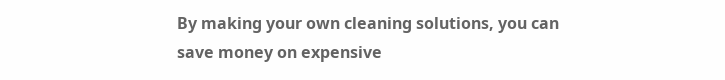By making your own cleaning solutions, you can save money on expensive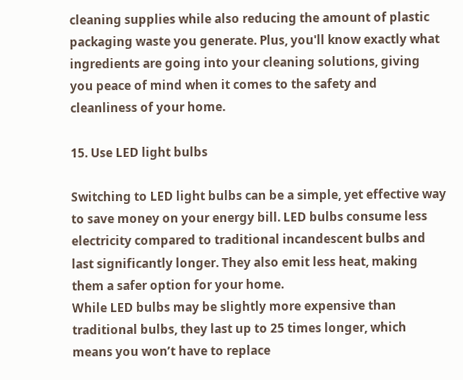cleaning supplies while also reducing the amount of plastic packaging waste you generate. Plus, you'll know exactly what ingredients are going into your cleaning solutions, giving you peace of mind when it comes to the safety and cleanliness of your home.

15. Use LED light bulbs

Switching to LED light bulbs can be a simple, yet effective way to save money on your energy bill. LED bulbs consume less electricity compared to traditional incandescent bulbs and last significantly longer. They also emit less heat, making them a safer option for your home.
While LED bulbs may be slightly more expensive than traditional bulbs, they last up to 25 times longer, which means you won’t have to replace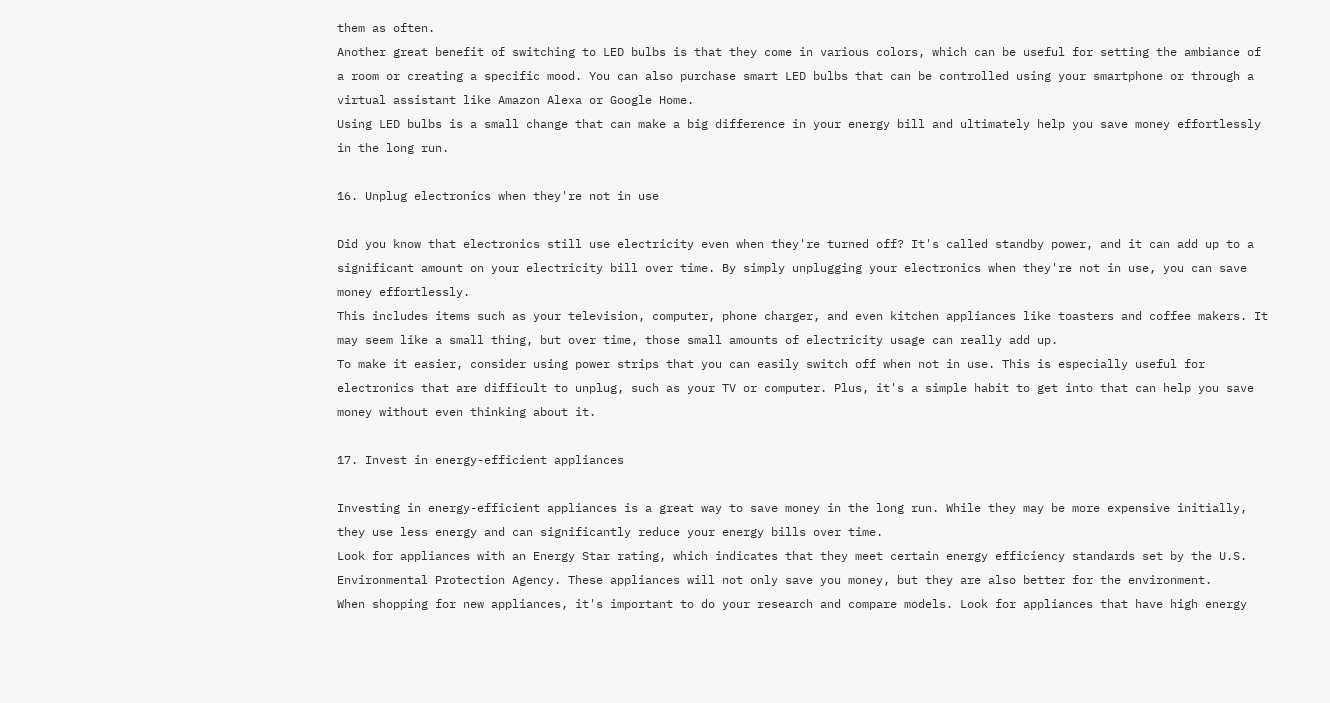them as often.
Another great benefit of switching to LED bulbs is that they come in various colors, which can be useful for setting the ambiance of a room or creating a specific mood. You can also purchase smart LED bulbs that can be controlled using your smartphone or through a virtual assistant like Amazon Alexa or Google Home.
Using LED bulbs is a small change that can make a big difference in your energy bill and ultimately help you save money effortlessly in the long run.

16. Unplug electronics when they're not in use

Did you know that electronics still use electricity even when they're turned off? It's called standby power, and it can add up to a significant amount on your electricity bill over time. By simply unplugging your electronics when they're not in use, you can save money effortlessly.
This includes items such as your television, computer, phone charger, and even kitchen appliances like toasters and coffee makers. It may seem like a small thing, but over time, those small amounts of electricity usage can really add up.
To make it easier, consider using power strips that you can easily switch off when not in use. This is especially useful for electronics that are difficult to unplug, such as your TV or computer. Plus, it's a simple habit to get into that can help you save money without even thinking about it.

17. Invest in energy-efficient appliances

Investing in energy-efficient appliances is a great way to save money in the long run. While they may be more expensive initially, they use less energy and can significantly reduce your energy bills over time.
Look for appliances with an Energy Star rating, which indicates that they meet certain energy efficiency standards set by the U.S. Environmental Protection Agency. These appliances will not only save you money, but they are also better for the environment.
When shopping for new appliances, it's important to do your research and compare models. Look for appliances that have high energy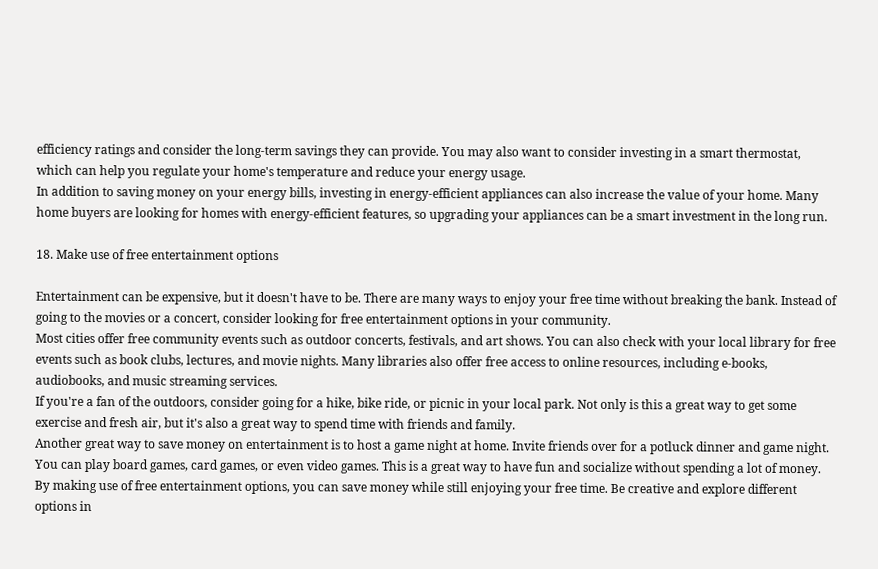efficiency ratings and consider the long-term savings they can provide. You may also want to consider investing in a smart thermostat, which can help you regulate your home's temperature and reduce your energy usage.
In addition to saving money on your energy bills, investing in energy-efficient appliances can also increase the value of your home. Many home buyers are looking for homes with energy-efficient features, so upgrading your appliances can be a smart investment in the long run.

18. Make use of free entertainment options

Entertainment can be expensive, but it doesn't have to be. There are many ways to enjoy your free time without breaking the bank. Instead of going to the movies or a concert, consider looking for free entertainment options in your community.
Most cities offer free community events such as outdoor concerts, festivals, and art shows. You can also check with your local library for free events such as book clubs, lectures, and movie nights. Many libraries also offer free access to online resources, including e-books, audiobooks, and music streaming services.
If you're a fan of the outdoors, consider going for a hike, bike ride, or picnic in your local park. Not only is this a great way to get some exercise and fresh air, but it's also a great way to spend time with friends and family.
Another great way to save money on entertainment is to host a game night at home. Invite friends over for a potluck dinner and game night. You can play board games, card games, or even video games. This is a great way to have fun and socialize without spending a lot of money.
By making use of free entertainment options, you can save money while still enjoying your free time. Be creative and explore different options in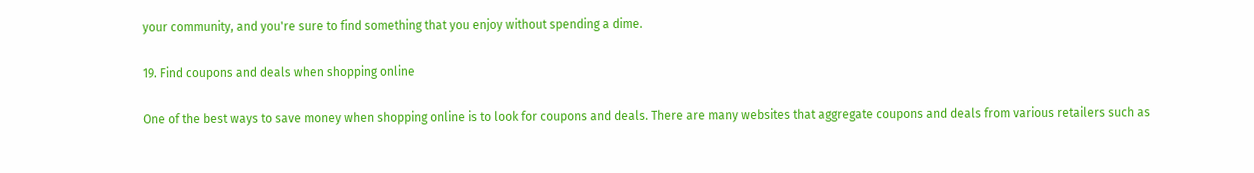your community, and you're sure to find something that you enjoy without spending a dime.

19. Find coupons and deals when shopping online

One of the best ways to save money when shopping online is to look for coupons and deals. There are many websites that aggregate coupons and deals from various retailers such as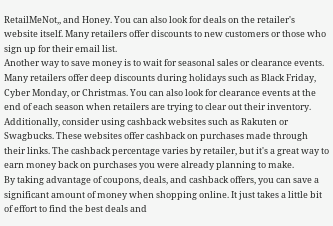RetailMeNot,, and Honey. You can also look for deals on the retailer's website itself. Many retailers offer discounts to new customers or those who sign up for their email list.
Another way to save money is to wait for seasonal sales or clearance events. Many retailers offer deep discounts during holidays such as Black Friday, Cyber Monday, or Christmas. You can also look for clearance events at the end of each season when retailers are trying to clear out their inventory.
Additionally, consider using cashback websites such as Rakuten or Swagbucks. These websites offer cashback on purchases made through their links. The cashback percentage varies by retailer, but it's a great way to earn money back on purchases you were already planning to make.
By taking advantage of coupons, deals, and cashback offers, you can save a significant amount of money when shopping online. It just takes a little bit of effort to find the best deals and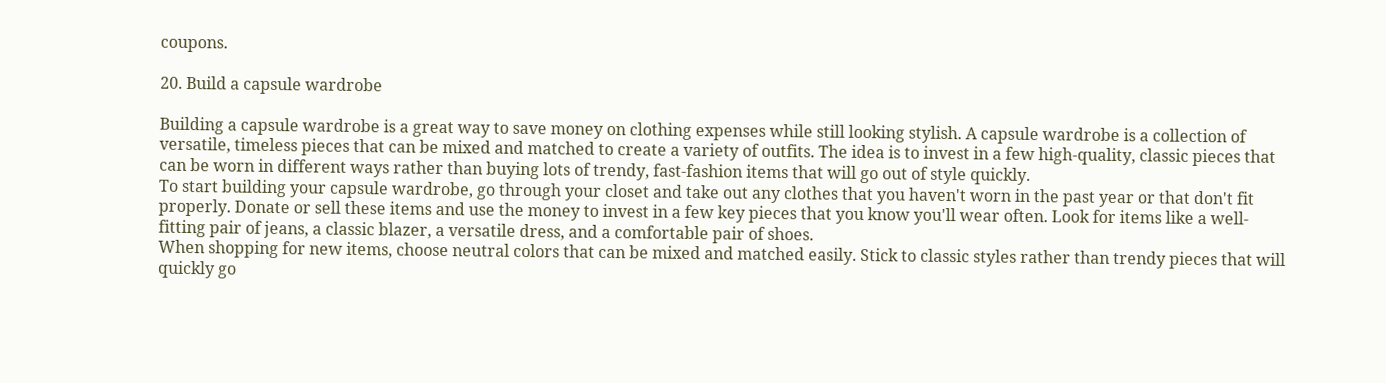coupons.

20. Build a capsule wardrobe

Building a capsule wardrobe is a great way to save money on clothing expenses while still looking stylish. A capsule wardrobe is a collection of versatile, timeless pieces that can be mixed and matched to create a variety of outfits. The idea is to invest in a few high-quality, classic pieces that can be worn in different ways rather than buying lots of trendy, fast-fashion items that will go out of style quickly.
To start building your capsule wardrobe, go through your closet and take out any clothes that you haven't worn in the past year or that don't fit properly. Donate or sell these items and use the money to invest in a few key pieces that you know you'll wear often. Look for items like a well-fitting pair of jeans, a classic blazer, a versatile dress, and a comfortable pair of shoes.
When shopping for new items, choose neutral colors that can be mixed and matched easily. Stick to classic styles rather than trendy pieces that will quickly go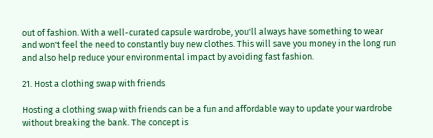out of fashion. With a well-curated capsule wardrobe, you'll always have something to wear and won't feel the need to constantly buy new clothes. This will save you money in the long run and also help reduce your environmental impact by avoiding fast fashion.

21. Host a clothing swap with friends

Hosting a clothing swap with friends can be a fun and affordable way to update your wardrobe without breaking the bank. The concept is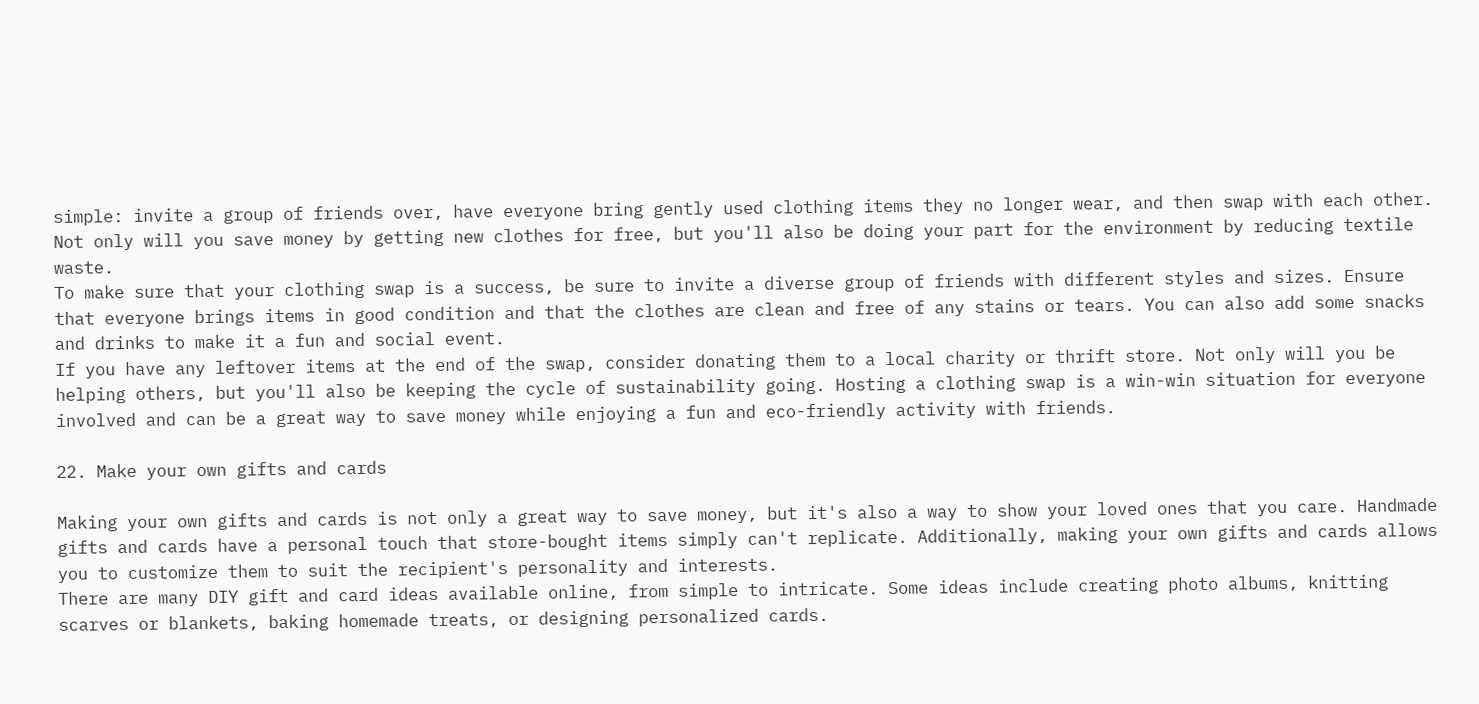simple: invite a group of friends over, have everyone bring gently used clothing items they no longer wear, and then swap with each other. Not only will you save money by getting new clothes for free, but you'll also be doing your part for the environment by reducing textile waste.
To make sure that your clothing swap is a success, be sure to invite a diverse group of friends with different styles and sizes. Ensure that everyone brings items in good condition and that the clothes are clean and free of any stains or tears. You can also add some snacks and drinks to make it a fun and social event.
If you have any leftover items at the end of the swap, consider donating them to a local charity or thrift store. Not only will you be helping others, but you'll also be keeping the cycle of sustainability going. Hosting a clothing swap is a win-win situation for everyone involved and can be a great way to save money while enjoying a fun and eco-friendly activity with friends.

22. Make your own gifts and cards

Making your own gifts and cards is not only a great way to save money, but it's also a way to show your loved ones that you care. Handmade gifts and cards have a personal touch that store-bought items simply can't replicate. Additionally, making your own gifts and cards allows you to customize them to suit the recipient's personality and interests.
There are many DIY gift and card ideas available online, from simple to intricate. Some ideas include creating photo albums, knitting scarves or blankets, baking homemade treats, or designing personalized cards.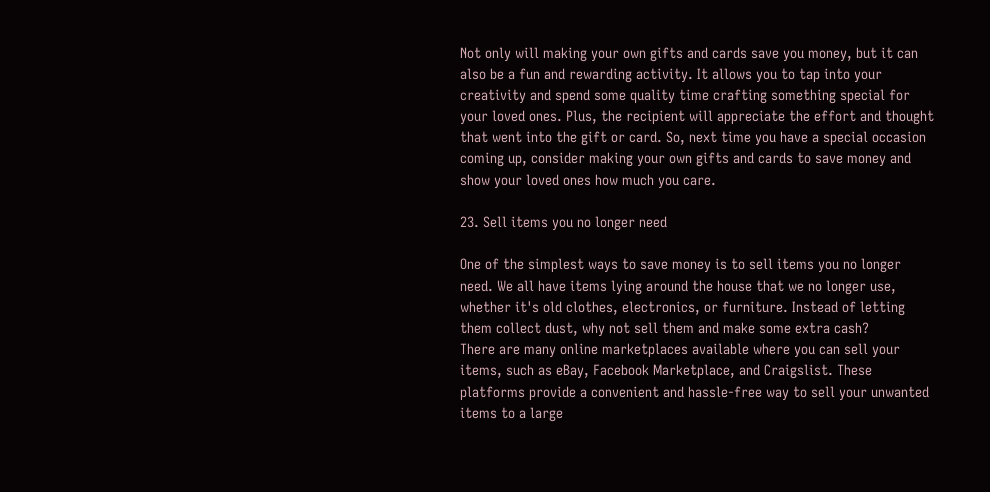Not only will making your own gifts and cards save you money, but it can also be a fun and rewarding activity. It allows you to tap into your creativity and spend some quality time crafting something special for your loved ones. Plus, the recipient will appreciate the effort and thought that went into the gift or card. So, next time you have a special occasion coming up, consider making your own gifts and cards to save money and show your loved ones how much you care.

23. Sell items you no longer need

One of the simplest ways to save money is to sell items you no longer need. We all have items lying around the house that we no longer use, whether it's old clothes, electronics, or furniture. Instead of letting them collect dust, why not sell them and make some extra cash?
There are many online marketplaces available where you can sell your items, such as eBay, Facebook Marketplace, and Craigslist. These platforms provide a convenient and hassle-free way to sell your unwanted items to a large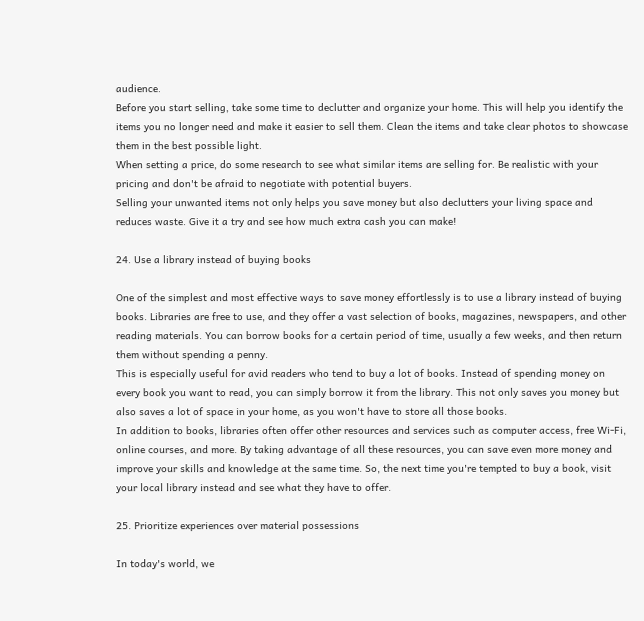audience.
Before you start selling, take some time to declutter and organize your home. This will help you identify the items you no longer need and make it easier to sell them. Clean the items and take clear photos to showcase them in the best possible light.
When setting a price, do some research to see what similar items are selling for. Be realistic with your pricing and don't be afraid to negotiate with potential buyers.
Selling your unwanted items not only helps you save money but also declutters your living space and reduces waste. Give it a try and see how much extra cash you can make!

24. Use a library instead of buying books

One of the simplest and most effective ways to save money effortlessly is to use a library instead of buying books. Libraries are free to use, and they offer a vast selection of books, magazines, newspapers, and other reading materials. You can borrow books for a certain period of time, usually a few weeks, and then return them without spending a penny.
This is especially useful for avid readers who tend to buy a lot of books. Instead of spending money on every book you want to read, you can simply borrow it from the library. This not only saves you money but also saves a lot of space in your home, as you won't have to store all those books.
In addition to books, libraries often offer other resources and services such as computer access, free Wi-Fi, online courses, and more. By taking advantage of all these resources, you can save even more money and improve your skills and knowledge at the same time. So, the next time you're tempted to buy a book, visit your local library instead and see what they have to offer.

25. Prioritize experiences over material possessions

In today's world, we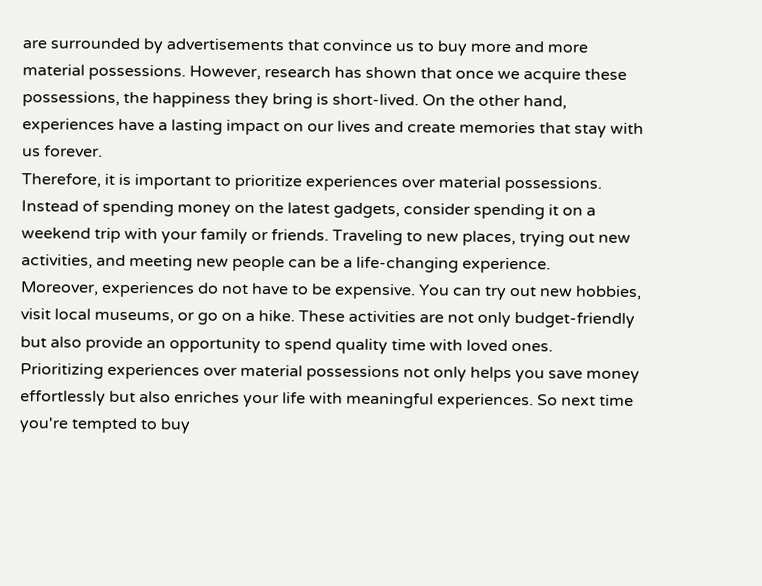are surrounded by advertisements that convince us to buy more and more material possessions. However, research has shown that once we acquire these possessions, the happiness they bring is short-lived. On the other hand, experiences have a lasting impact on our lives and create memories that stay with us forever.
Therefore, it is important to prioritize experiences over material possessions. Instead of spending money on the latest gadgets, consider spending it on a weekend trip with your family or friends. Traveling to new places, trying out new activities, and meeting new people can be a life-changing experience.
Moreover, experiences do not have to be expensive. You can try out new hobbies, visit local museums, or go on a hike. These activities are not only budget-friendly but also provide an opportunity to spend quality time with loved ones.
Prioritizing experiences over material possessions not only helps you save money effortlessly but also enriches your life with meaningful experiences. So next time you're tempted to buy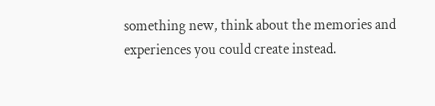something new, think about the memories and experiences you could create instead.